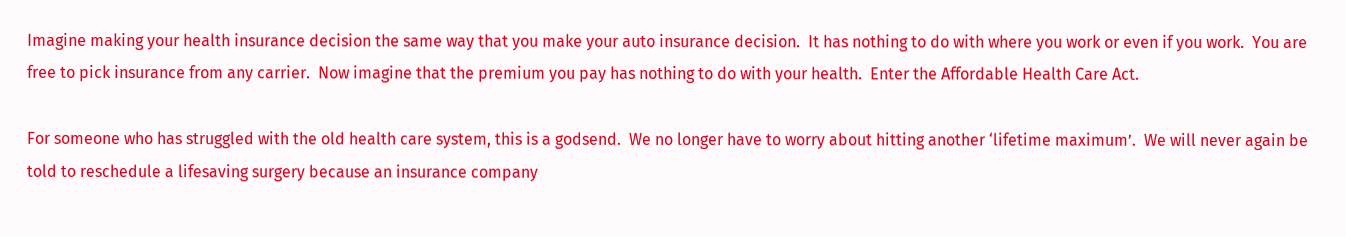Imagine making your health insurance decision the same way that you make your auto insurance decision.  It has nothing to do with where you work or even if you work.  You are free to pick insurance from any carrier.  Now imagine that the premium you pay has nothing to do with your health.  Enter the Affordable Health Care Act.

For someone who has struggled with the old health care system, this is a godsend.  We no longer have to worry about hitting another ‘lifetime maximum’.  We will never again be told to reschedule a lifesaving surgery because an insurance company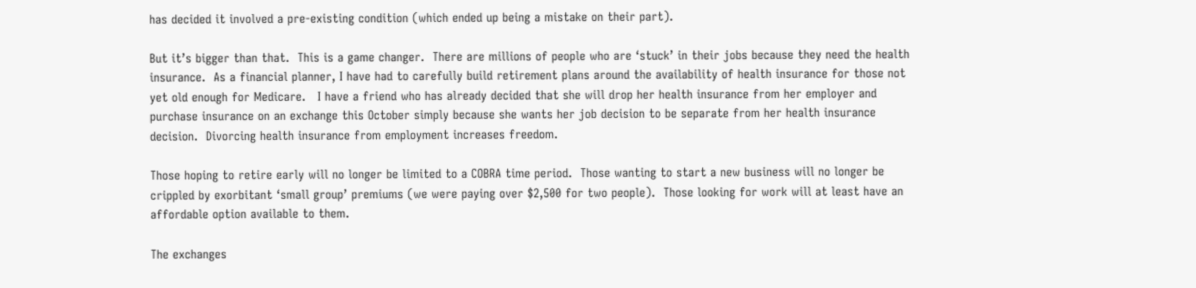has decided it involved a pre-existing condition (which ended up being a mistake on their part).

But it’s bigger than that.  This is a game changer.  There are millions of people who are ‘stuck’ in their jobs because they need the health insurance.  As a financial planner, I have had to carefully build retirement plans around the availability of health insurance for those not yet old enough for Medicare.   I have a friend who has already decided that she will drop her health insurance from her employer and purchase insurance on an exchange this October simply because she wants her job decision to be separate from her health insurance decision.  Divorcing health insurance from employment increases freedom.

Those hoping to retire early will no longer be limited to a COBRA time period.  Those wanting to start a new business will no longer be crippled by exorbitant ‘small group’ premiums (we were paying over $2,500 for two people).  Those looking for work will at least have an affordable option available to them.

The exchanges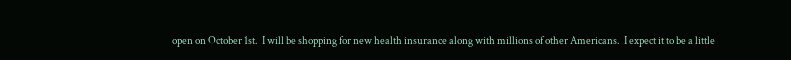open on October 1st.  I will be shopping for new health insurance along with millions of other Americans.  I expect it to be a little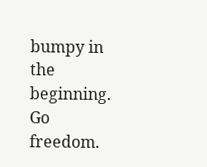bumpy in the beginning.  Go freedom.